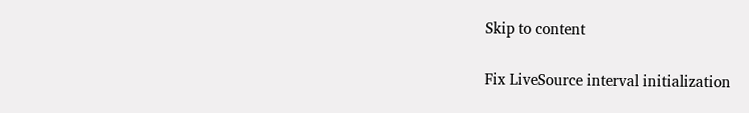Skip to content

Fix LiveSource interval initialization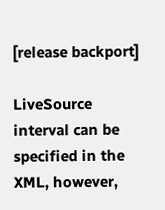[release backport]

LiveSource interval can be specified in the XML, however,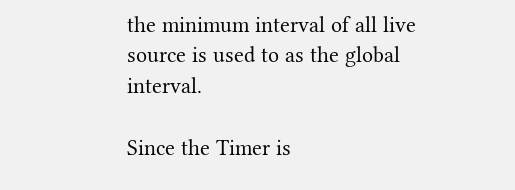the minimum interval of all live source is used to as the global interval.

Since the Timer is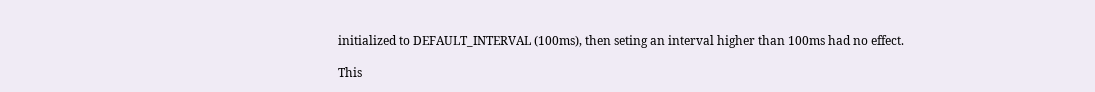initialized to DEFAULT_INTERVAL (100ms), then seting an interval higher than 100ms had no effect.

This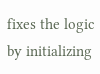fixes the logic by initializing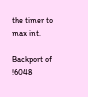the timer to max int.

Backport of !6048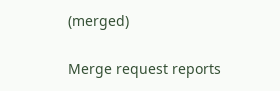(merged)

Merge request reports